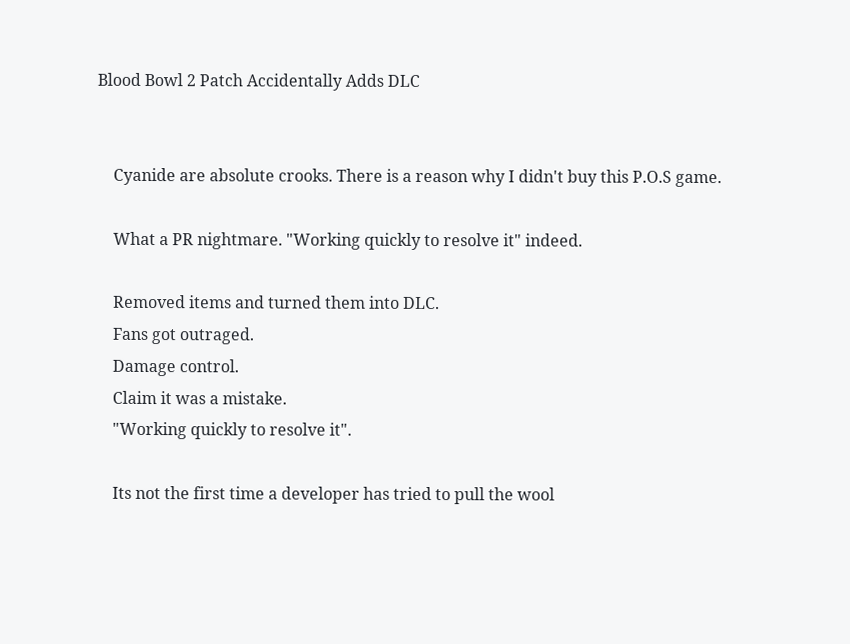Blood Bowl 2 Patch Accidentally Adds DLC


    Cyanide are absolute crooks. There is a reason why I didn't buy this P.O.S game.

    What a PR nightmare. "Working quickly to resolve it" indeed.

    Removed items and turned them into DLC.
    Fans got outraged.
    Damage control.
    Claim it was a mistake.
    "Working quickly to resolve it".

    Its not the first time a developer has tried to pull the wool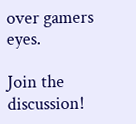over gamers eyes.

Join the discussion!